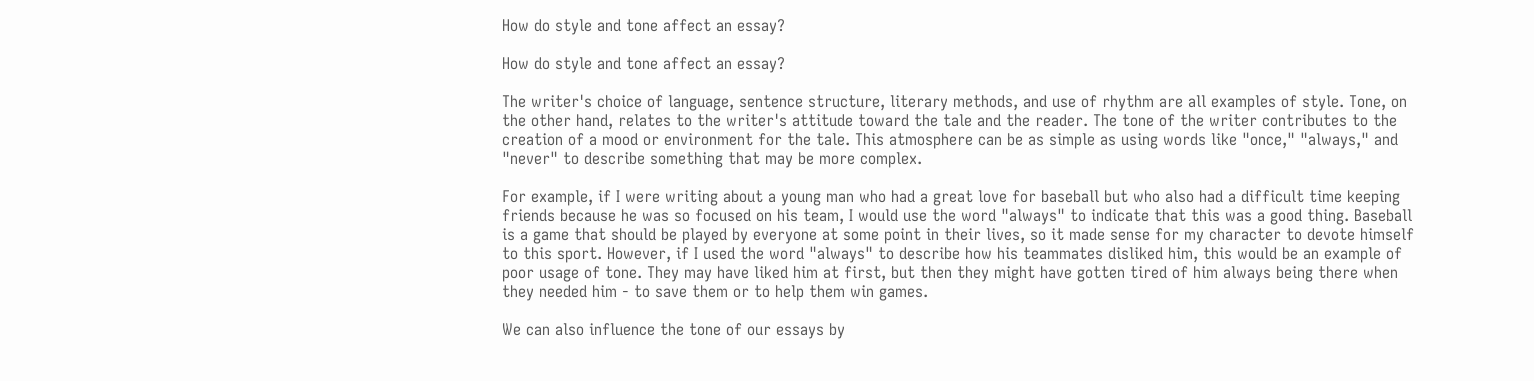How do style and tone affect an essay?

How do style and tone affect an essay?

The writer's choice of language, sentence structure, literary methods, and use of rhythm are all examples of style. Tone, on the other hand, relates to the writer's attitude toward the tale and the reader. The tone of the writer contributes to the creation of a mood or environment for the tale. This atmosphere can be as simple as using words like "once," "always," and "never" to describe something that may be more complex.

For example, if I were writing about a young man who had a great love for baseball but who also had a difficult time keeping friends because he was so focused on his team, I would use the word "always" to indicate that this was a good thing. Baseball is a game that should be played by everyone at some point in their lives, so it made sense for my character to devote himself to this sport. However, if I used the word "always" to describe how his teammates disliked him, this would be an example of poor usage of tone. They may have liked him at first, but then they might have gotten tired of him always being there when they needed him - to save them or to help them win games.

We can also influence the tone of our essays by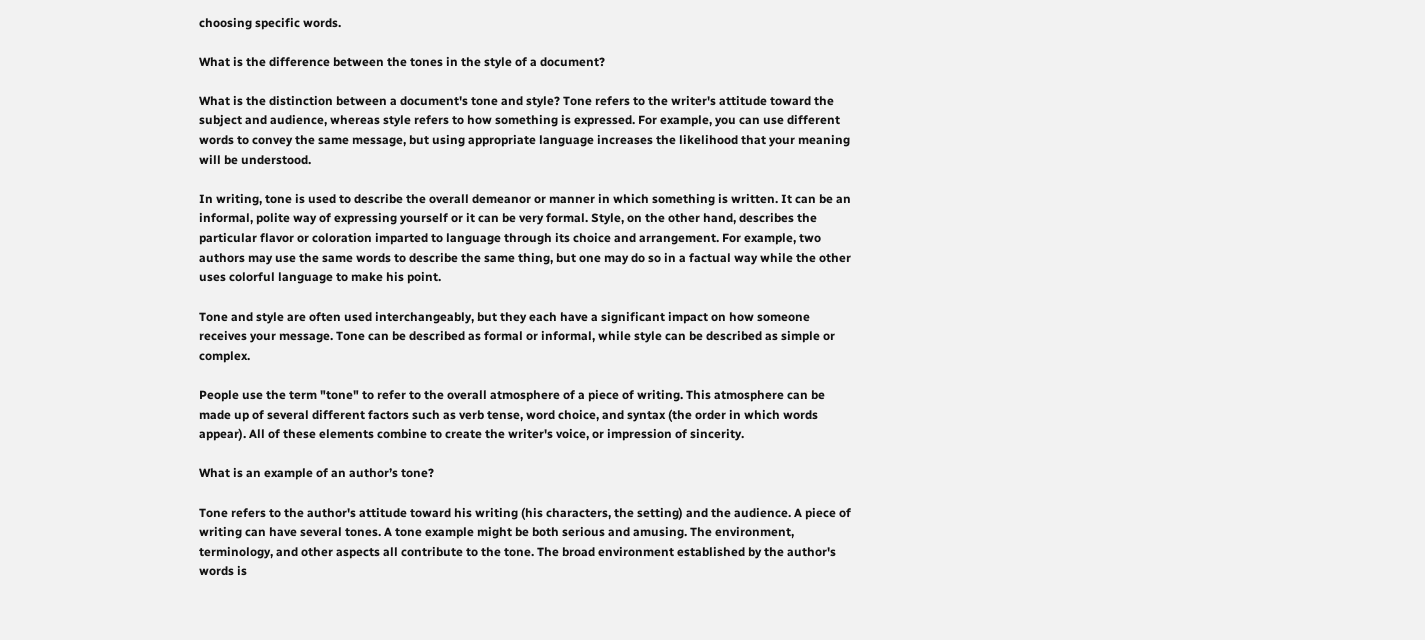choosing specific words.

What is the difference between the tones in the style of a document?

What is the distinction between a document's tone and style? Tone refers to the writer's attitude toward the subject and audience, whereas style refers to how something is expressed. For example, you can use different words to convey the same message, but using appropriate language increases the likelihood that your meaning will be understood.

In writing, tone is used to describe the overall demeanor or manner in which something is written. It can be an informal, polite way of expressing yourself or it can be very formal. Style, on the other hand, describes the particular flavor or coloration imparted to language through its choice and arrangement. For example, two authors may use the same words to describe the same thing, but one may do so in a factual way while the other uses colorful language to make his point.

Tone and style are often used interchangeably, but they each have a significant impact on how someone receives your message. Tone can be described as formal or informal, while style can be described as simple or complex.

People use the term "tone" to refer to the overall atmosphere of a piece of writing. This atmosphere can be made up of several different factors such as verb tense, word choice, and syntax (the order in which words appear). All of these elements combine to create the writer's voice, or impression of sincerity.

What is an example of an author’s tone?

Tone refers to the author's attitude toward his writing (his characters, the setting) and the audience. A piece of writing can have several tones. A tone example might be both serious and amusing. The environment, terminology, and other aspects all contribute to the tone. The broad environment established by the author's words is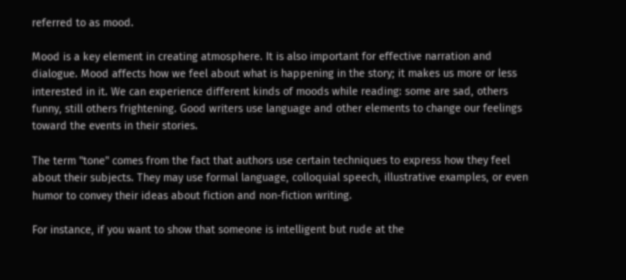referred to as mood.

Mood is a key element in creating atmosphere. It is also important for effective narration and dialogue. Mood affects how we feel about what is happening in the story; it makes us more or less interested in it. We can experience different kinds of moods while reading: some are sad, others funny, still others frightening. Good writers use language and other elements to change our feelings toward the events in their stories.

The term "tone" comes from the fact that authors use certain techniques to express how they feel about their subjects. They may use formal language, colloquial speech, illustrative examples, or even humor to convey their ideas about fiction and non-fiction writing.

For instance, if you want to show that someone is intelligent but rude at the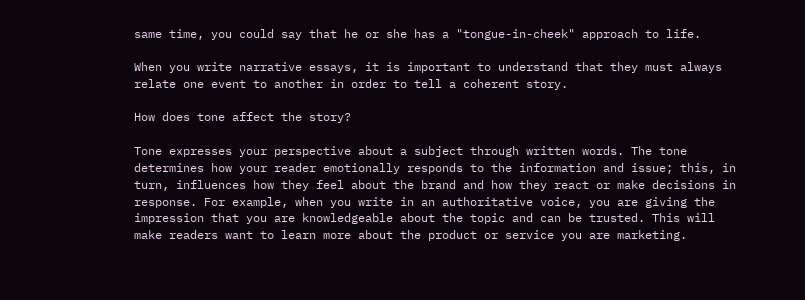same time, you could say that he or she has a "tongue-in-cheek" approach to life.

When you write narrative essays, it is important to understand that they must always relate one event to another in order to tell a coherent story.

How does tone affect the story?

Tone expresses your perspective about a subject through written words. The tone determines how your reader emotionally responds to the information and issue; this, in turn, influences how they feel about the brand and how they react or make decisions in response. For example, when you write in an authoritative voice, you are giving the impression that you are knowledgeable about the topic and can be trusted. This will make readers want to learn more about the product or service you are marketing.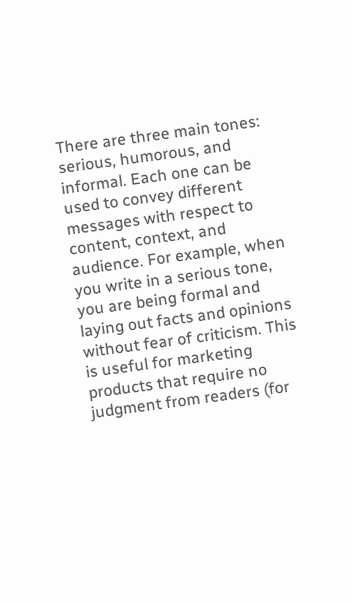There are three main tones: serious, humorous, and informal. Each one can be used to convey different messages with respect to content, context, and audience. For example, when you write in a serious tone, you are being formal and laying out facts and opinions without fear of criticism. This is useful for marketing products that require no judgment from readers (for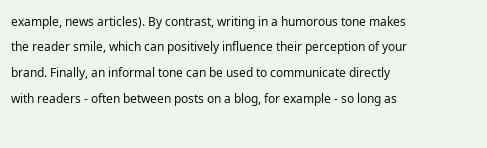example, news articles). By contrast, writing in a humorous tone makes the reader smile, which can positively influence their perception of your brand. Finally, an informal tone can be used to communicate directly with readers - often between posts on a blog, for example - so long as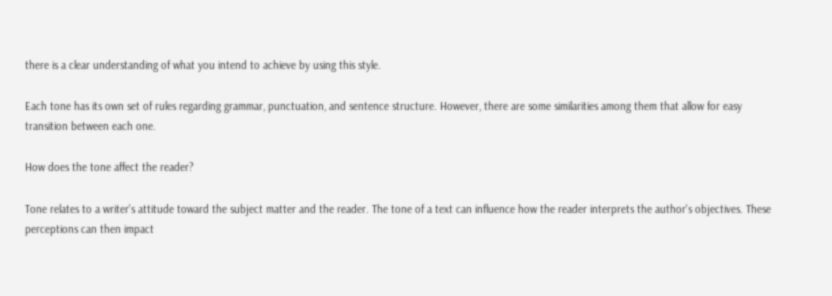there is a clear understanding of what you intend to achieve by using this style.

Each tone has its own set of rules regarding grammar, punctuation, and sentence structure. However, there are some similarities among them that allow for easy transition between each one.

How does the tone affect the reader?

Tone relates to a writer's attitude toward the subject matter and the reader. The tone of a text can influence how the reader interprets the author's objectives. These perceptions can then impact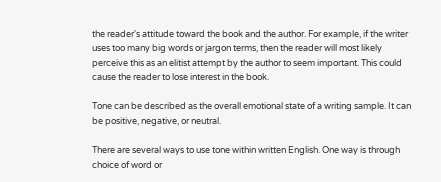the reader's attitude toward the book and the author. For example, if the writer uses too many big words or jargon terms, then the reader will most likely perceive this as an elitist attempt by the author to seem important. This could cause the reader to lose interest in the book.

Tone can be described as the overall emotional state of a writing sample. It can be positive, negative, or neutral.

There are several ways to use tone within written English. One way is through choice of word or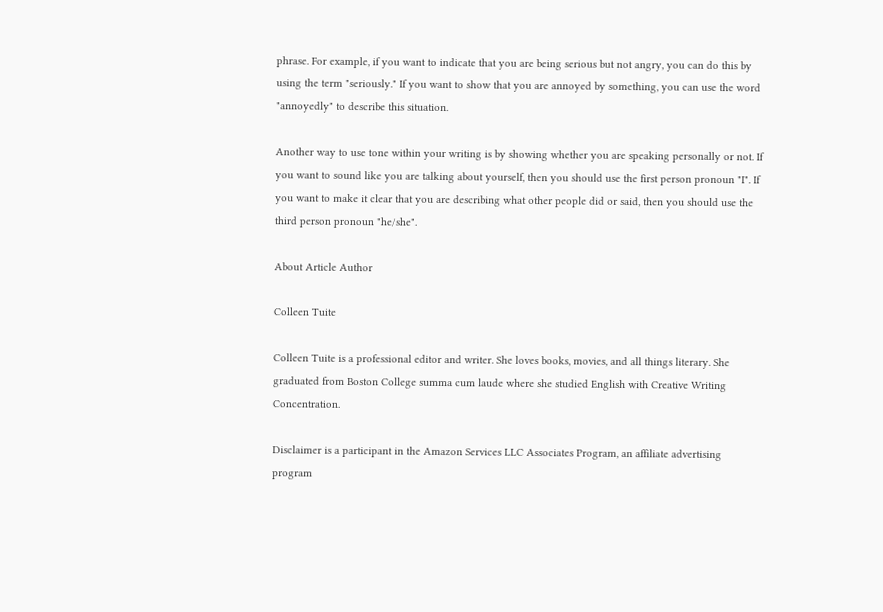phrase. For example, if you want to indicate that you are being serious but not angry, you can do this by using the term "seriously." If you want to show that you are annoyed by something, you can use the word "annoyedly" to describe this situation.

Another way to use tone within your writing is by showing whether you are speaking personally or not. If you want to sound like you are talking about yourself, then you should use the first person pronoun "I". If you want to make it clear that you are describing what other people did or said, then you should use the third person pronoun "he/she".

About Article Author

Colleen Tuite

Colleen Tuite is a professional editor and writer. She loves books, movies, and all things literary. She graduated from Boston College summa cum laude where she studied English with Creative Writing Concentration.

Disclaimer is a participant in the Amazon Services LLC Associates Program, an affiliate advertising program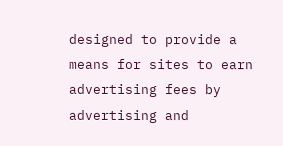designed to provide a means for sites to earn advertising fees by advertising and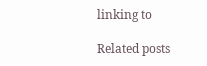linking to

Related posts